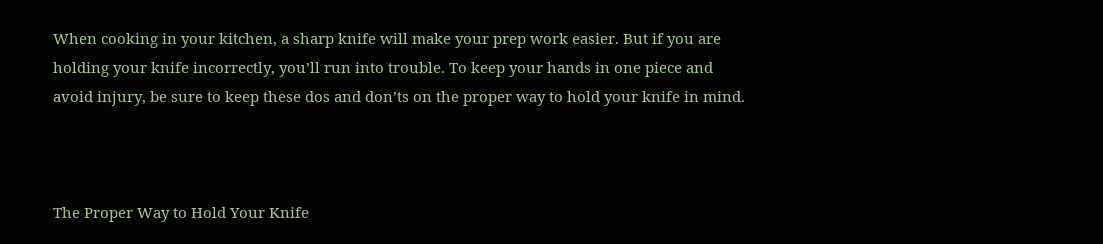When cooking in your kitchen, a sharp knife will make your prep work easier. But if you are holding your knife incorrectly, you’ll run into trouble. To keep your hands in one piece and avoid injury, be sure to keep these dos and don’ts on the proper way to hold your knife in mind.



The Proper Way to Hold Your Knife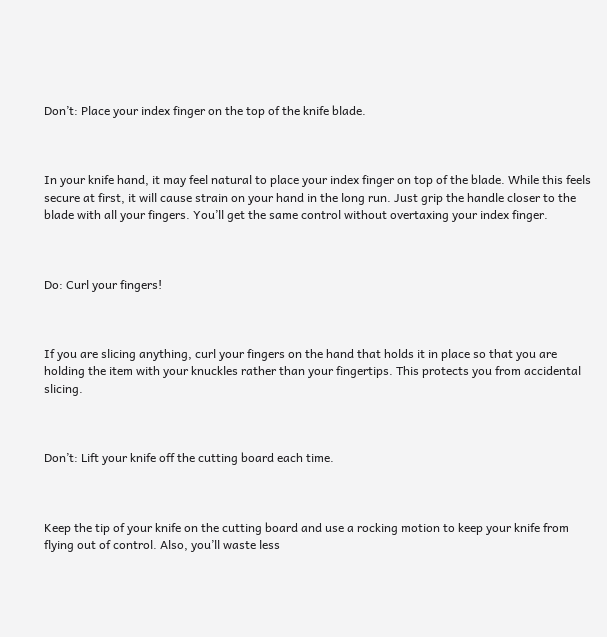Don’t: Place your index finger on the top of the knife blade.



In your knife hand, it may feel natural to place your index finger on top of the blade. While this feels secure at first, it will cause strain on your hand in the long run. Just grip the handle closer to the blade with all your fingers. You’ll get the same control without overtaxing your index finger.



Do: Curl your fingers!



If you are slicing anything, curl your fingers on the hand that holds it in place so that you are holding the item with your knuckles rather than your fingertips. This protects you from accidental slicing.



Don’t: Lift your knife off the cutting board each time.



Keep the tip of your knife on the cutting board and use a rocking motion to keep your knife from flying out of control. Also, you’ll waste less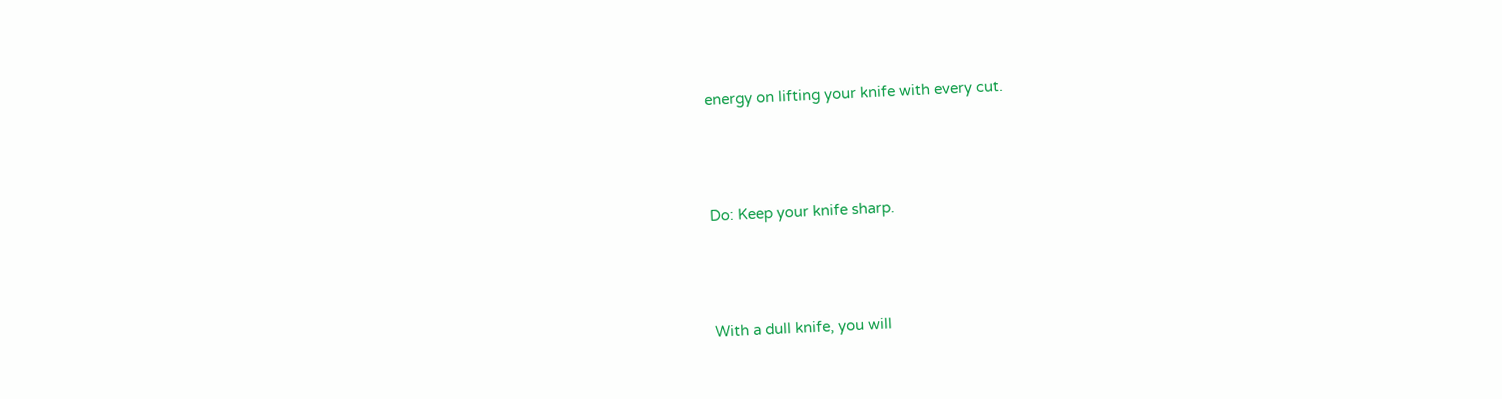energy on lifting your knife with every cut.



Do: Keep your knife sharp.



With a dull knife, you will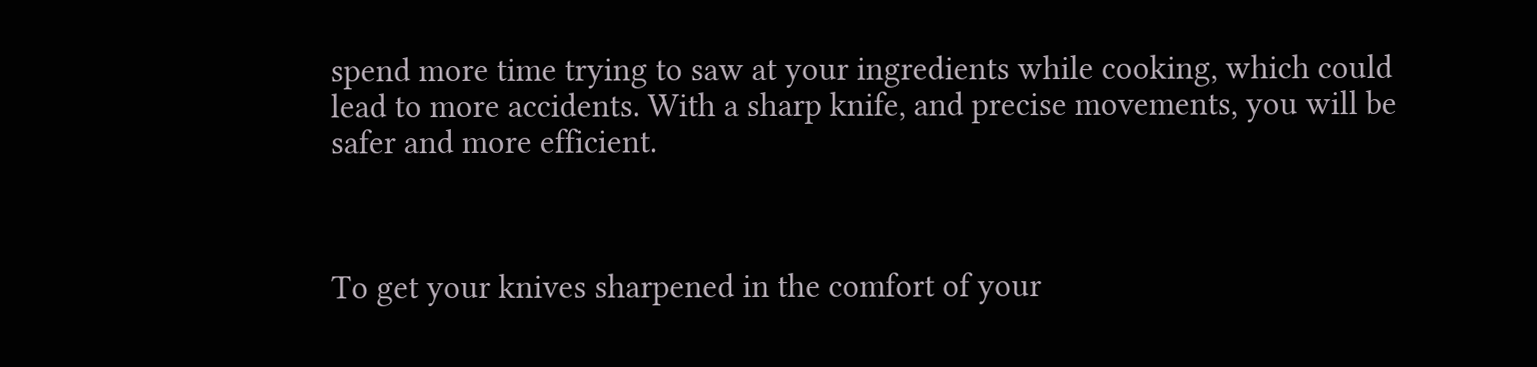spend more time trying to saw at your ingredients while cooking, which could lead to more accidents. With a sharp knife, and precise movements, you will be safer and more efficient.



To get your knives sharpened in the comfort of your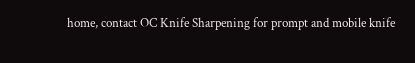home, contact OC Knife Sharpening for prompt and mobile knife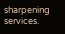sharpening services.